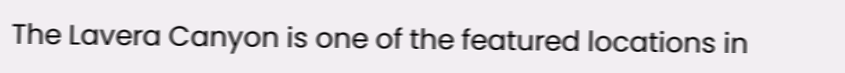The Lavera Canyon is one of the featured locations in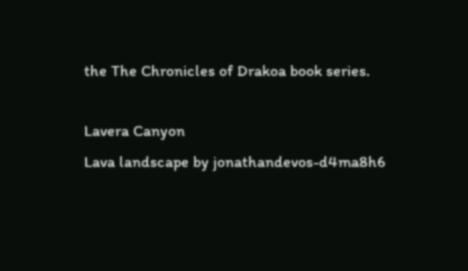the The Chronicles of Drakoa book series.

Lavera Canyon
Lava landscape by jonathandevos-d4ma8h6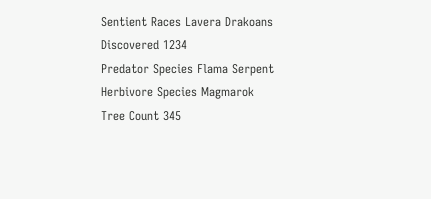Sentient Races Lavera Drakoans
Discovered 1234
Predator Species Flama Serpent
Herbivore Species Magmarok
Tree Count 345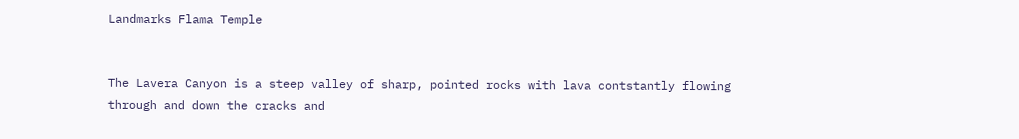Landmarks Flama Temple


The Lavera Canyon is a steep valley of sharp, pointed rocks with lava contstantly flowing through and down the cracks and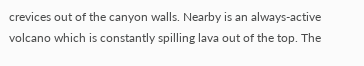crevices out of the canyon walls. Nearby is an always-active volcano which is constantly spilling lava out of the top. The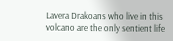Lavera Drakoans who live in this volcano are the only sentient life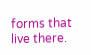forms that live there.